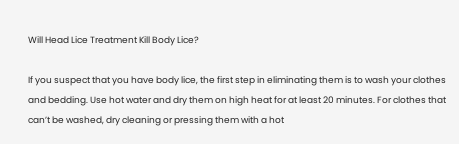Will Head Lice Treatment Kill Body Lice?

If you suspect that you have body lice, the first step in eliminating them is to wash your clothes and bedding. Use hot water and dry them on high heat for at least 20 minutes. For clothes that can’t be washed, dry cleaning or pressing them with a hot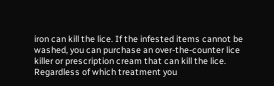iron can kill the lice. If the infested items cannot be washed, you can purchase an over-the-counter lice killer or prescription cream that can kill the lice. Regardless of which treatment you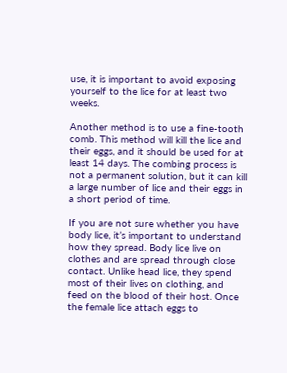use, it is important to avoid exposing yourself to the lice for at least two weeks.

Another method is to use a fine-tooth comb. This method will kill the lice and their eggs, and it should be used for at least 14 days. The combing process is not a permanent solution, but it can kill a large number of lice and their eggs in a short period of time.

If you are not sure whether you have body lice, it’s important to understand how they spread. Body lice live on clothes and are spread through close contact. Unlike head lice, they spend most of their lives on clothing, and feed on the blood of their host. Once the female lice attach eggs to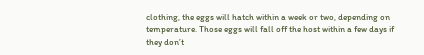clothing, the eggs will hatch within a week or two, depending on temperature. Those eggs will fall off the host within a few days if they don’t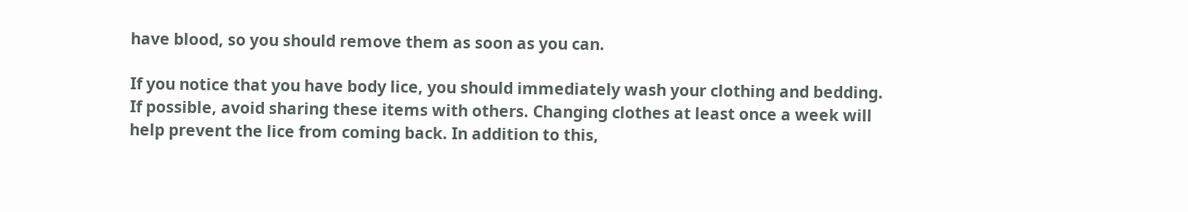have blood, so you should remove them as soon as you can.

If you notice that you have body lice, you should immediately wash your clothing and bedding. If possible, avoid sharing these items with others. Changing clothes at least once a week will help prevent the lice from coming back. In addition to this,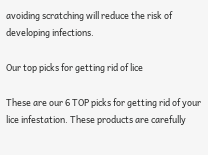avoiding scratching will reduce the risk of developing infections.

Our top picks for getting rid of lice

These are our 6 TOP picks for getting rid of your lice infestation. These products are carefully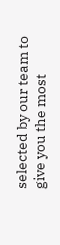selected by our team to give you the most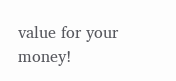value for your money!